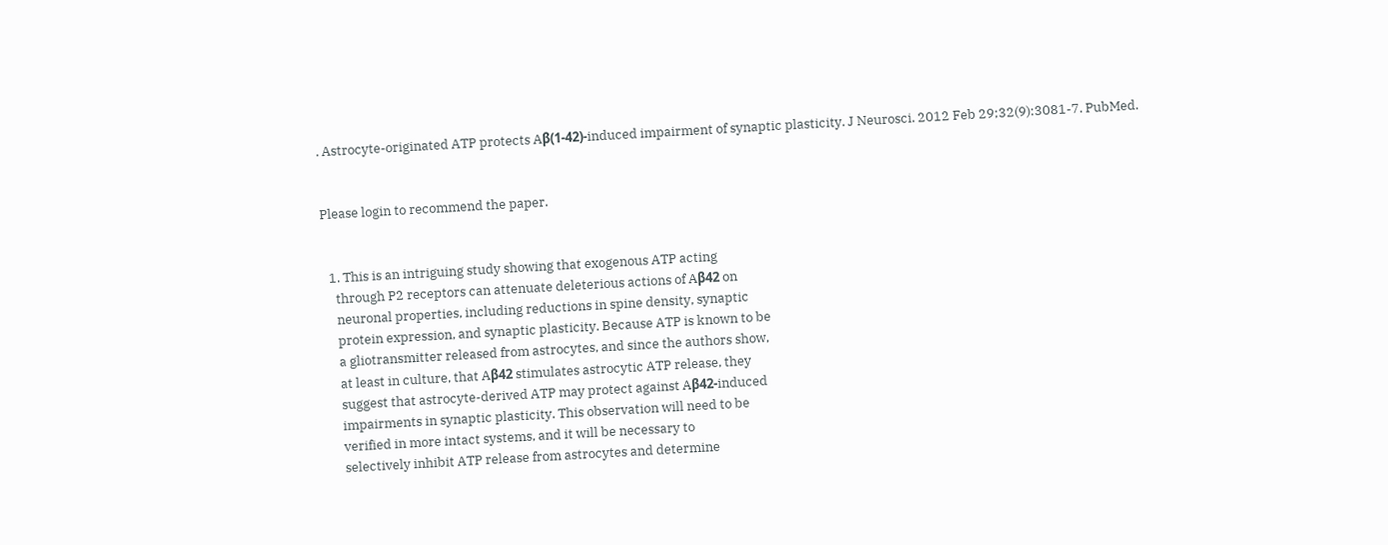. Astrocyte-originated ATP protects Aβ(1-42)-induced impairment of synaptic plasticity. J Neurosci. 2012 Feb 29;32(9):3081-7. PubMed.


Please login to recommend the paper.


  1. This is an intriguing study showing that exogenous ATP acting
    through P2 receptors can attenuate deleterious actions of Aβ42 on
    neuronal properties, including reductions in spine density, synaptic
    protein expression, and synaptic plasticity. Because ATP is known to be
    a gliotransmitter released from astrocytes, and since the authors show,
    at least in culture, that Aβ42 stimulates astrocytic ATP release, they
    suggest that astrocyte-derived ATP may protect against Aβ42-induced
    impairments in synaptic plasticity. This observation will need to be
    verified in more intact systems, and it will be necessary to
    selectively inhibit ATP release from astrocytes and determine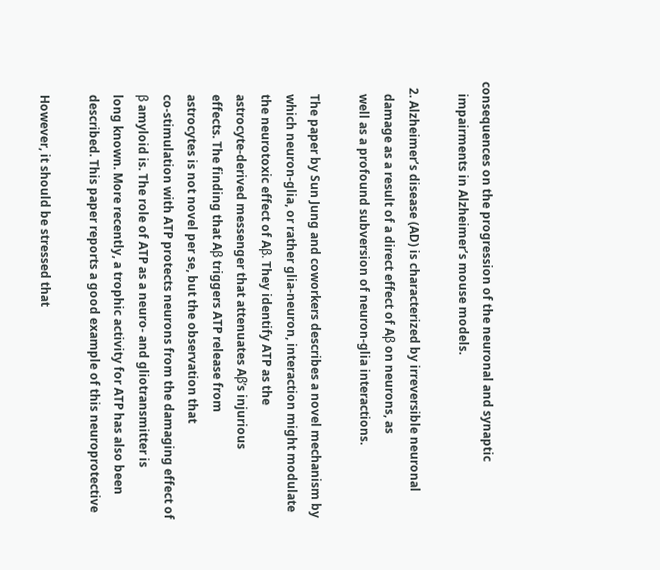consequences on the progression of the neuronal and synaptic
    impairments in Alzheimer’s mouse models.

  2. Alzheimer’s disease (AD) is characterized by irreversible neuronal
    damage as a result of a direct effect of Aβ on neurons, as
    well as a profound subversion of neuron-glia interactions.

    The paper by Sun Jung and coworkers describes a novel mechanism by
    which neuron-glia, or rather glia-neuron, interaction might modulate
    the neurotoxic effect of Aβ. They identify ATP as the
    astrocyte-derived messenger that attenuates Aβ’s injurious
    effects. The finding that Aβ triggers ATP release from
    astrocytes is not novel per se, but the observation that
    co-stimulation with ATP protects neurons from the damaging effect of
    β amyloid is. The role of ATP as a neuro- and gliotransmitter is
    long known. More recently, a trophic activity for ATP has also been
    described. This paper reports a good example of this neuroprotective

    However, it should be stressed that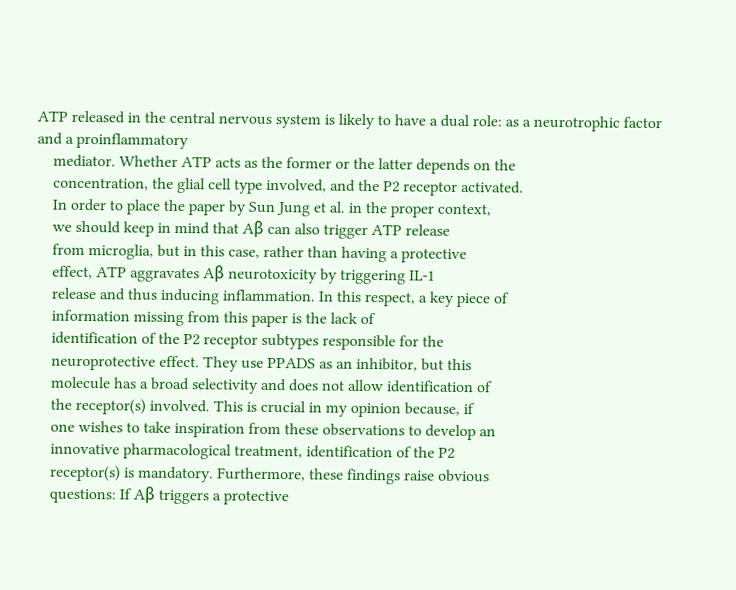ATP released in the central nervous system is likely to have a dual role: as a neurotrophic factor and a proinflammatory
    mediator. Whether ATP acts as the former or the latter depends on the
    concentration, the glial cell type involved, and the P2 receptor activated.
    In order to place the paper by Sun Jung et al. in the proper context,
    we should keep in mind that Aβ can also trigger ATP release
    from microglia, but in this case, rather than having a protective
    effect, ATP aggravates Aβ neurotoxicity by triggering IL-1
    release and thus inducing inflammation. In this respect, a key piece of
    information missing from this paper is the lack of
    identification of the P2 receptor subtypes responsible for the
    neuroprotective effect. They use PPADS as an inhibitor, but this
    molecule has a broad selectivity and does not allow identification of
    the receptor(s) involved. This is crucial in my opinion because, if
    one wishes to take inspiration from these observations to develop an
    innovative pharmacological treatment, identification of the P2
    receptor(s) is mandatory. Furthermore, these findings raise obvious
    questions: If Aβ triggers a protective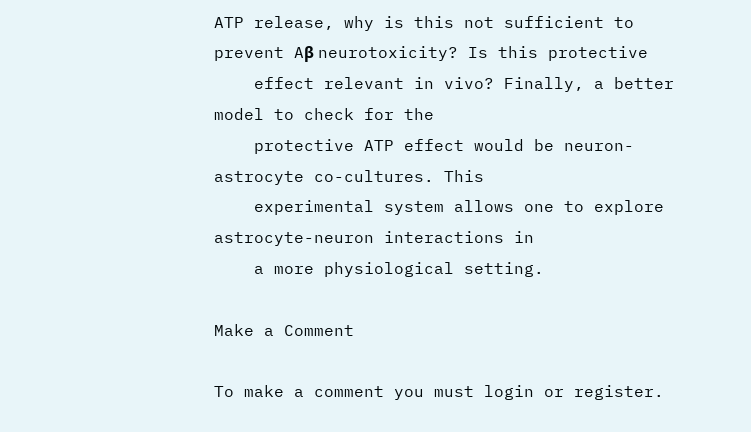ATP release, why is this not sufficient to prevent Aβ neurotoxicity? Is this protective
    effect relevant in vivo? Finally, a better model to check for the
    protective ATP effect would be neuron-astrocyte co-cultures. This
    experimental system allows one to explore astrocyte-neuron interactions in
    a more physiological setting.

Make a Comment

To make a comment you must login or register.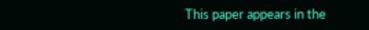This paper appears in the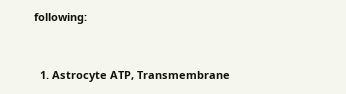following:


  1. Astrocyte ATP, Transmembrane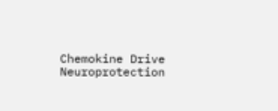Chemokine Drive Neuroprotection